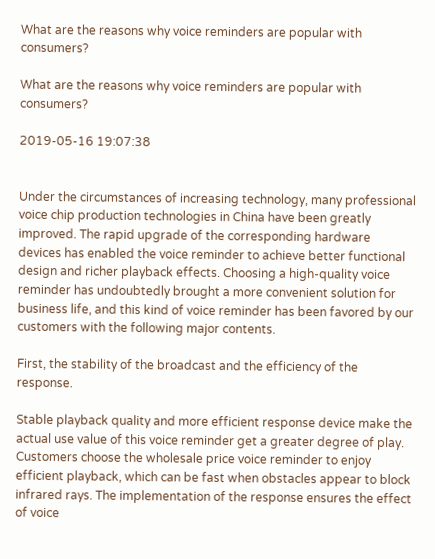What are the reasons why voice reminders are popular with consumers?

What are the reasons why voice reminders are popular with consumers?

2019-05-16 19:07:38


Under the circumstances of increasing technology, many professional voice chip production technologies in China have been greatly improved. The rapid upgrade of the corresponding hardware devices has enabled the voice reminder to achieve better functional design and richer playback effects. Choosing a high-quality voice reminder has undoubtedly brought a more convenient solution for business life, and this kind of voice reminder has been favored by our customers with the following major contents.

First, the stability of the broadcast and the efficiency of the response.

Stable playback quality and more efficient response device make the actual use value of this voice reminder get a greater degree of play. Customers choose the wholesale price voice reminder to enjoy efficient playback, which can be fast when obstacles appear to block infrared rays. The implementation of the response ensures the effect of voice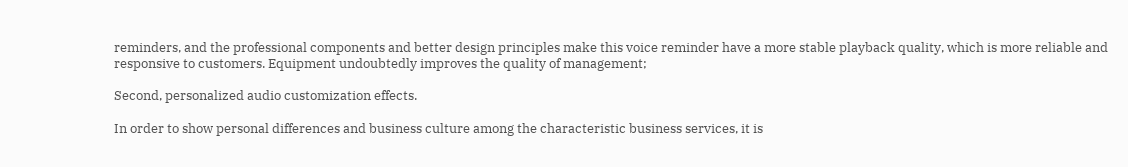reminders, and the professional components and better design principles make this voice reminder have a more stable playback quality, which is more reliable and responsive to customers. Equipment undoubtedly improves the quality of management;

Second, personalized audio customization effects.

In order to show personal differences and business culture among the characteristic business services, it is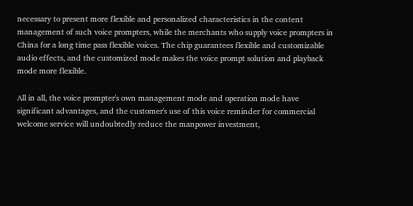necessary to present more flexible and personalized characteristics in the content management of such voice prompters, while the merchants who supply voice prompters in China for a long time pass flexible voices. The chip guarantees flexible and customizable audio effects, and the customized mode makes the voice prompt solution and playback mode more flexible.

All in all, the voice prompter's own management mode and operation mode have significant advantages, and the customer's use of this voice reminder for commercial welcome service will undoubtedly reduce the manpower investment,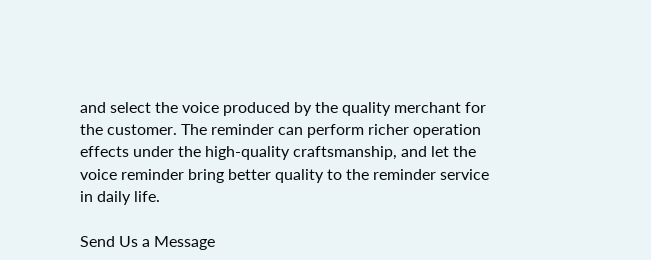and select the voice produced by the quality merchant for the customer. The reminder can perform richer operation effects under the high-quality craftsmanship, and let the voice reminder bring better quality to the reminder service in daily life.

Send Us a Message